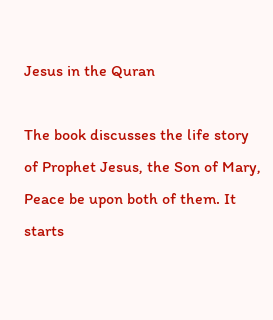Jesus in the Quran

The book discusses the life story of Prophet Jesus, the Son of Mary, Peace be upon both of them. It starts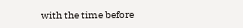with the time before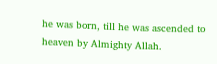he was born, till he was ascended to heaven by Almighty Allah.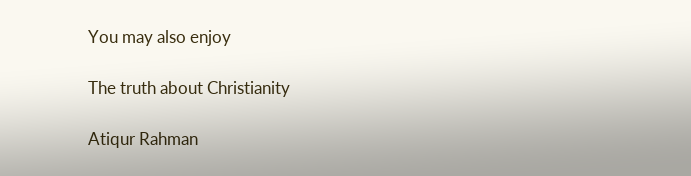You may also enjoy

The truth about Christianity

Atiqur Rahman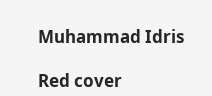Muhammad Idris

Red cover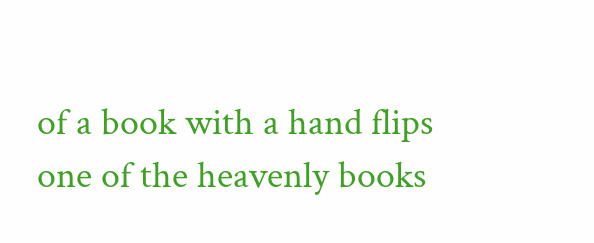of a book with a hand flips one of the heavenly books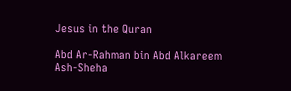Jesus in the Quran

Abd Ar-Rahman bin Abd Alkareem Ash-Sheha